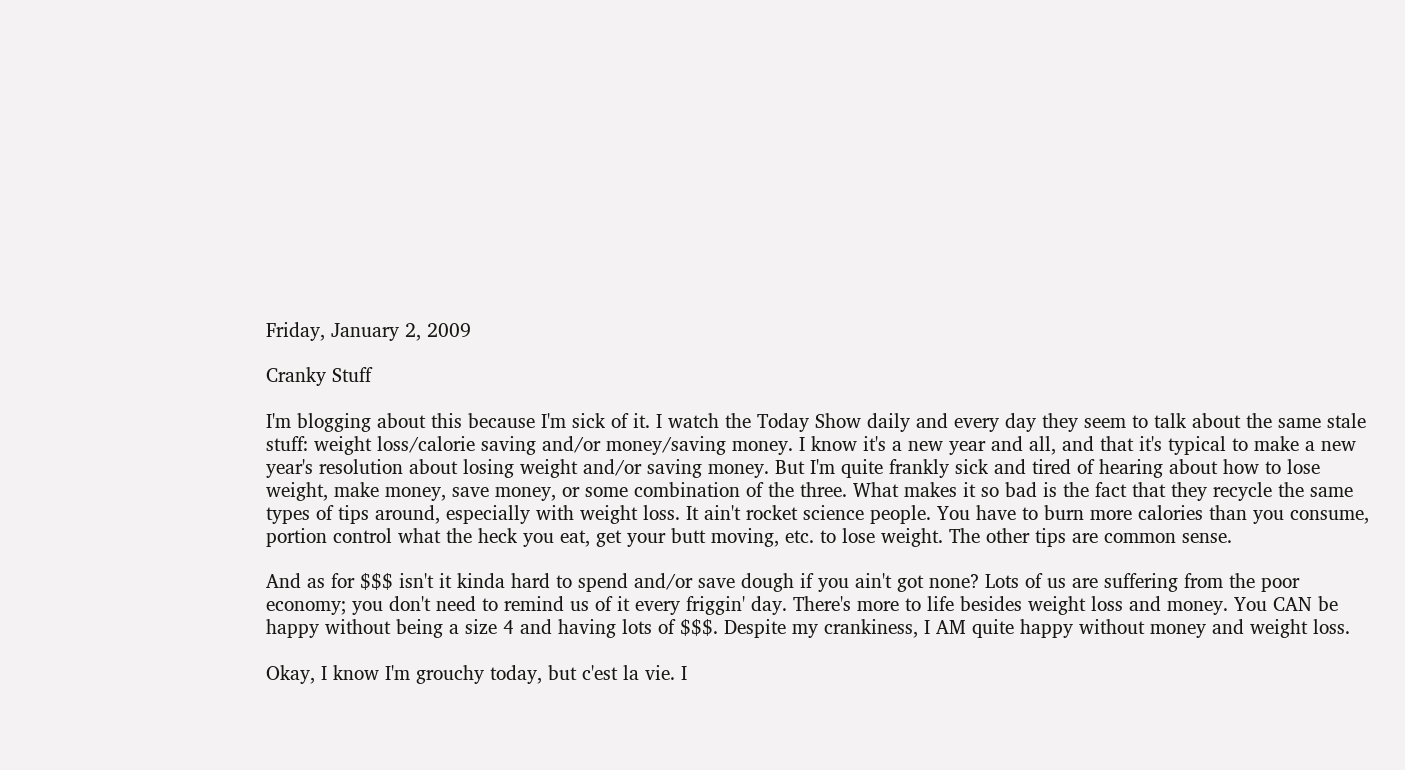Friday, January 2, 2009

Cranky Stuff

I'm blogging about this because I'm sick of it. I watch the Today Show daily and every day they seem to talk about the same stale stuff: weight loss/calorie saving and/or money/saving money. I know it's a new year and all, and that it's typical to make a new year's resolution about losing weight and/or saving money. But I'm quite frankly sick and tired of hearing about how to lose weight, make money, save money, or some combination of the three. What makes it so bad is the fact that they recycle the same types of tips around, especially with weight loss. It ain't rocket science people. You have to burn more calories than you consume, portion control what the heck you eat, get your butt moving, etc. to lose weight. The other tips are common sense.

And as for $$$ isn't it kinda hard to spend and/or save dough if you ain't got none? Lots of us are suffering from the poor economy; you don't need to remind us of it every friggin' day. There's more to life besides weight loss and money. You CAN be happy without being a size 4 and having lots of $$$. Despite my crankiness, I AM quite happy without money and weight loss.

Okay, I know I'm grouchy today, but c'est la vie. I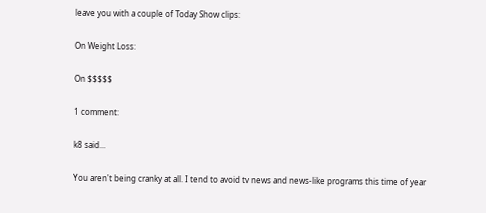leave you with a couple of Today Show clips:

On Weight Loss:

On $$$$$

1 comment:

k8 said...

You aren't being cranky at all. I tend to avoid tv news and news-like programs this time of year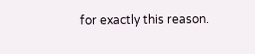for exactly this reason.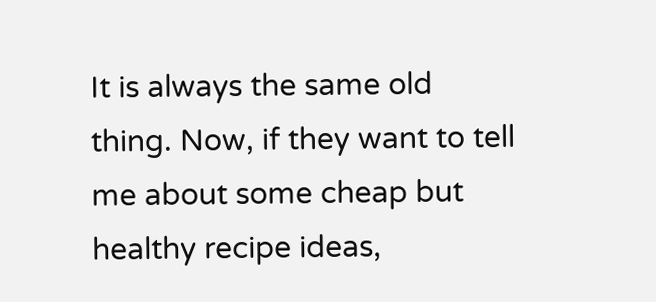It is always the same old thing. Now, if they want to tell me about some cheap but healthy recipe ideas,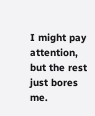I might pay attention, but the rest just bores me.